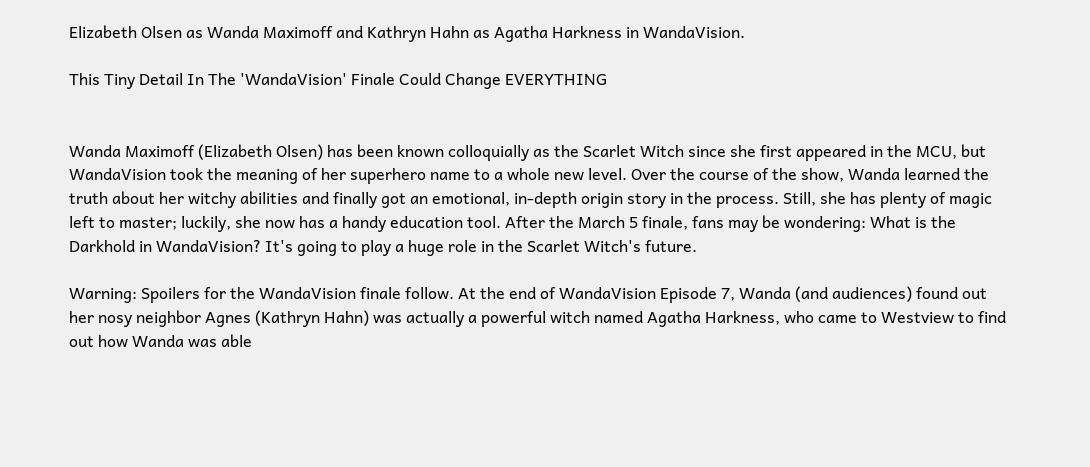Elizabeth Olsen as Wanda Maximoff and Kathryn Hahn as Agatha Harkness in WandaVision.

This Tiny Detail In The 'WandaVision' Finale Could Change EVERYTHING


Wanda Maximoff (Elizabeth Olsen) has been known colloquially as the Scarlet Witch since she first appeared in the MCU, but WandaVision took the meaning of her superhero name to a whole new level. Over the course of the show, Wanda learned the truth about her witchy abilities and finally got an emotional, in-depth origin story in the process. Still, she has plenty of magic left to master; luckily, she now has a handy education tool. After the March 5 finale, fans may be wondering: What is the Darkhold in WandaVision? It's going to play a huge role in the Scarlet Witch's future.

Warning: Spoilers for the WandaVision finale follow. At the end of WandaVision Episode 7, Wanda (and audiences) found out her nosy neighbor Agnes (Kathryn Hahn) was actually a powerful witch named Agatha Harkness, who came to Westview to find out how Wanda was able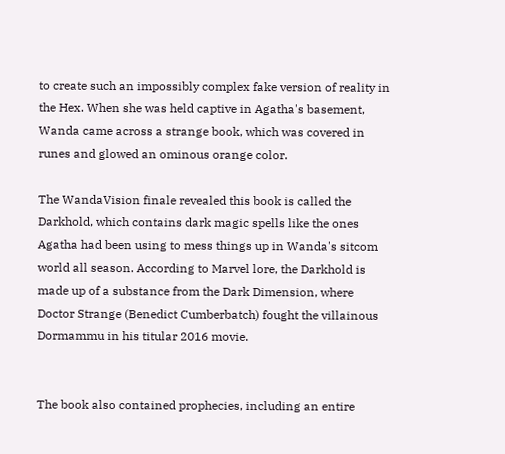to create such an impossibly complex fake version of reality in the Hex. When she was held captive in Agatha's basement, Wanda came across a strange book, which was covered in runes and glowed an ominous orange color.

The WandaVision finale revealed this book is called the Darkhold, which contains dark magic spells like the ones Agatha had been using to mess things up in Wanda's sitcom world all season. According to Marvel lore, the Darkhold is made up of a substance from the Dark Dimension, where Doctor Strange (Benedict Cumberbatch) fought the villainous Dormammu in his titular 2016 movie.


The book also contained prophecies, including an entire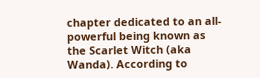chapter dedicated to an all-powerful being known as the Scarlet Witch (aka Wanda). According to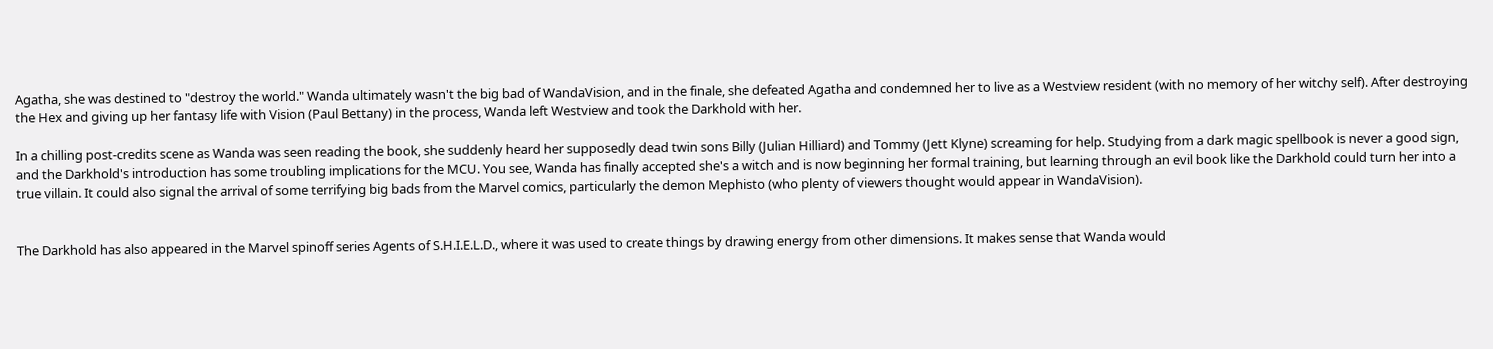Agatha, she was destined to "destroy the world." Wanda ultimately wasn't the big bad of WandaVision, and in the finale, she defeated Agatha and condemned her to live as a Westview resident (with no memory of her witchy self). After destroying the Hex and giving up her fantasy life with Vision (Paul Bettany) in the process, Wanda left Westview and took the Darkhold with her.

In a chilling post-credits scene as Wanda was seen reading the book, she suddenly heard her supposedly dead twin sons Billy (Julian Hilliard) and Tommy (Jett Klyne) screaming for help. Studying from a dark magic spellbook is never a good sign, and the Darkhold's introduction has some troubling implications for the MCU. You see, Wanda has finally accepted she's a witch and is now beginning her formal training, but learning through an evil book like the Darkhold could turn her into a true villain. It could also signal the arrival of some terrifying big bads from the Marvel comics, particularly the demon Mephisto (who plenty of viewers thought would appear in WandaVision).


The Darkhold has also appeared in the Marvel spinoff series Agents of S.H.I.E.L.D., where it was used to create things by drawing energy from other dimensions. It makes sense that Wanda would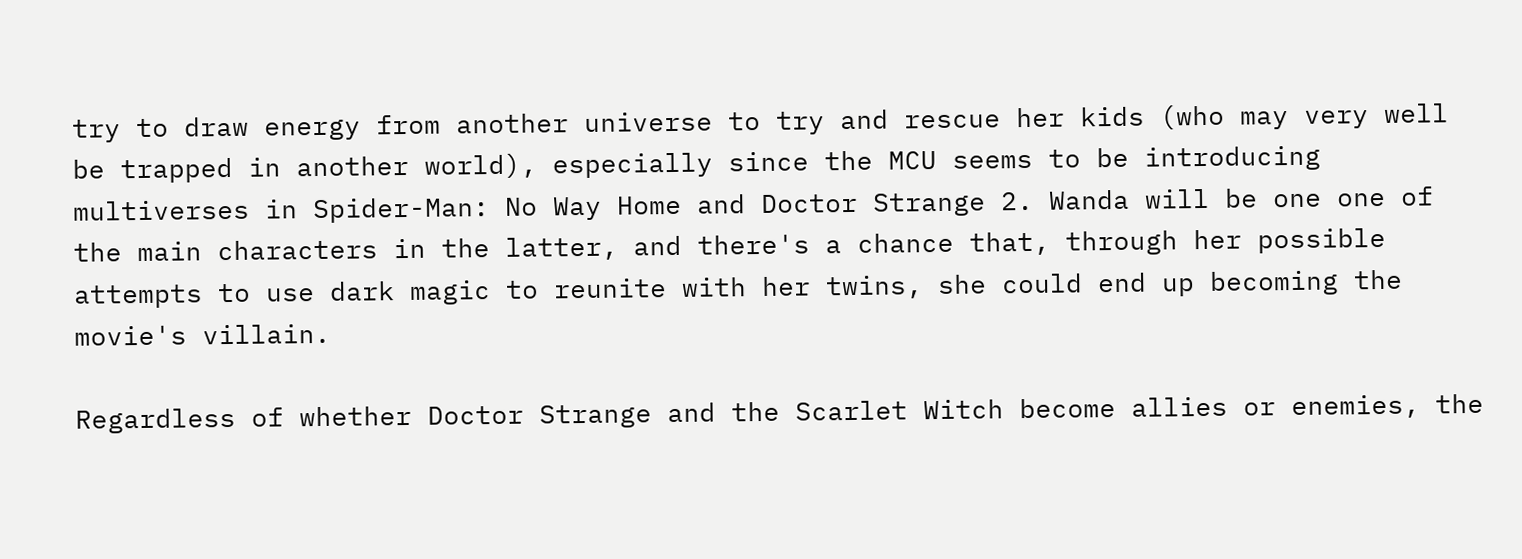try to draw energy from another universe to try and rescue her kids (who may very well be trapped in another world), especially since the MCU seems to be introducing multiverses in Spider-Man: No Way Home and Doctor Strange 2. Wanda will be one one of the main characters in the latter, and there's a chance that, through her possible attempts to use dark magic to reunite with her twins, she could end up becoming the movie's villain.

Regardless of whether Doctor Strange and the Scarlet Witch become allies or enemies, the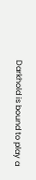Darkhold is bound to play a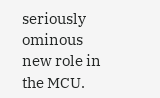seriously ominous new role in the MCU.